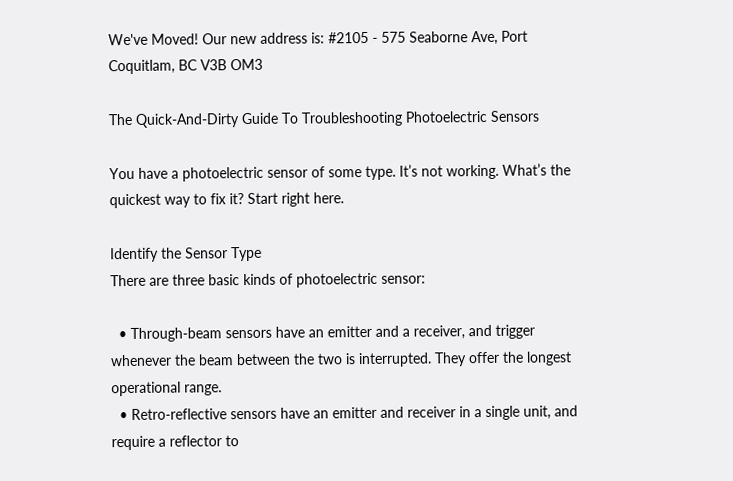We've Moved! Our new address is: #2105 - 575 Seaborne Ave, Port Coquitlam, BC V3B OM3

The Quick-And-Dirty Guide To Troubleshooting Photoelectric Sensors

You have a photoelectric sensor of some type. It’s not working. What’s the quickest way to fix it? Start right here.

Identify the Sensor Type
There are three basic kinds of photoelectric sensor:

  • Through-beam sensors have an emitter and a receiver, and trigger whenever the beam between the two is interrupted. They offer the longest operational range.
  • Retro-reflective sensors have an emitter and receiver in a single unit, and require a reflector to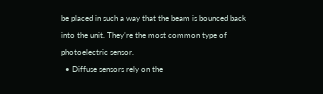be placed in such a way that the beam is bounced back into the unit. They’re the most common type of photoelectric sensor.
  • Diffuse sensors rely on the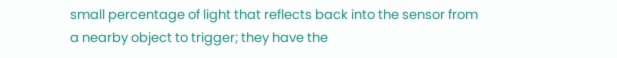small percentage of light that reflects back into the sensor from a nearby object to trigger; they have the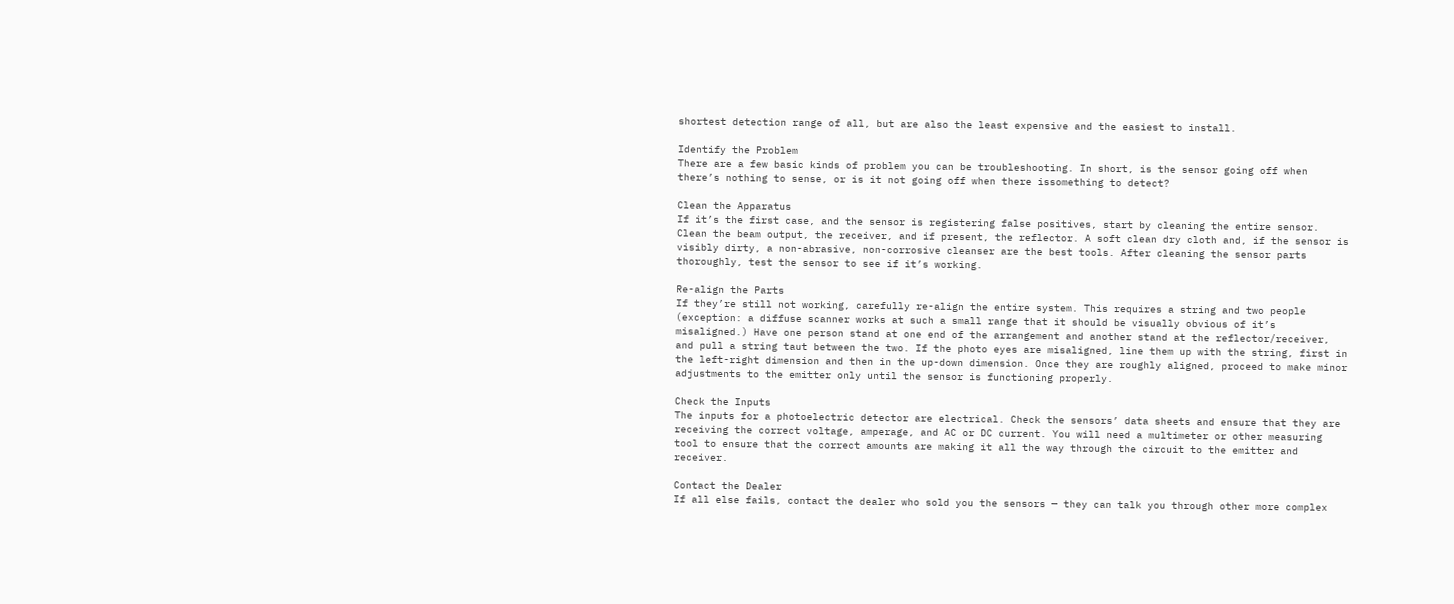shortest detection range of all, but are also the least expensive and the easiest to install.

Identify the Problem
There are a few basic kinds of problem you can be troubleshooting. In short, is the sensor going off when there’s nothing to sense, or is it not going off when there issomething to detect?

Clean the Apparatus
If it’s the first case, and the sensor is registering false positives, start by cleaning the entire sensor. Clean the beam output, the receiver, and if present, the reflector. A soft clean dry cloth and, if the sensor is visibly dirty, a non-abrasive, non-corrosive cleanser are the best tools. After cleaning the sensor parts thoroughly, test the sensor to see if it’s working.

Re-align the Parts
If they’re still not working, carefully re-align the entire system. This requires a string and two people (exception: a diffuse scanner works at such a small range that it should be visually obvious of it’s misaligned.) Have one person stand at one end of the arrangement and another stand at the reflector/receiver, and pull a string taut between the two. If the photo eyes are misaligned, line them up with the string, first in the left-right dimension and then in the up-down dimension. Once they are roughly aligned, proceed to make minor adjustments to the emitter only until the sensor is functioning properly.

Check the Inputs
The inputs for a photoelectric detector are electrical. Check the sensors’ data sheets and ensure that they are receiving the correct voltage, amperage, and AC or DC current. You will need a multimeter or other measuring tool to ensure that the correct amounts are making it all the way through the circuit to the emitter and receiver.

Contact the Dealer
If all else fails, contact the dealer who sold you the sensors — they can talk you through other more complex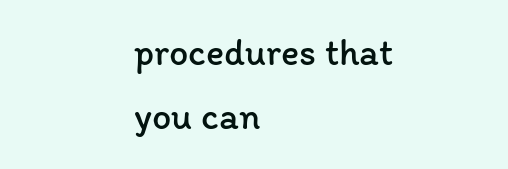procedures that you can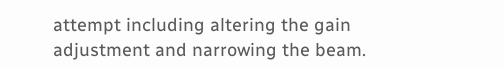attempt including altering the gain adjustment and narrowing the beam.